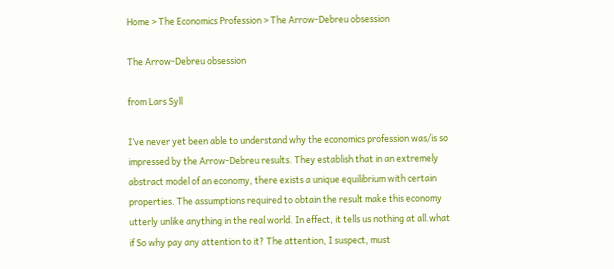Home > The Economics Profession > The Arrow-Debreu obsession

The Arrow-Debreu obsession

from Lars Syll

I’ve never yet been able to understand why the economics profession was/is so impressed by the Arrow-Debreu results. They establish that in an extremely abstract model of an economy, there exists a unique equilibrium with certain properties. The assumptions required to obtain the result make this economy utterly unlike anything in the real world. In effect, it tells us nothing at all.what if So why pay any attention to it? The attention, I suspect, must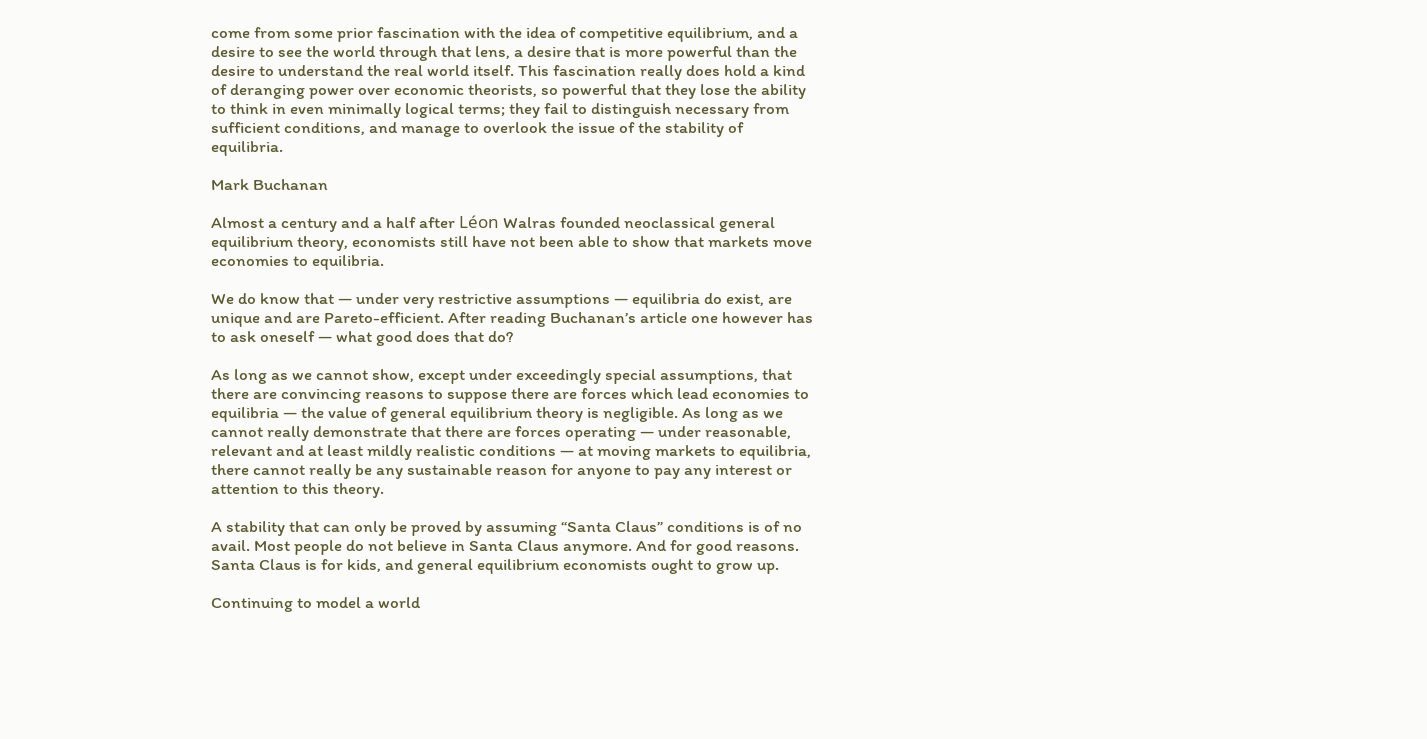come from some prior fascination with the idea of competitive equilibrium, and a desire to see the world through that lens, a desire that is more powerful than the desire to understand the real world itself. This fascination really does hold a kind of deranging power over economic theorists, so powerful that they lose the ability to think in even minimally logical terms; they fail to distinguish necessary from sufficient conditions, and manage to overlook the issue of the stability of equilibria.

Mark Buchanan

Almost a century and a half after Léon Walras founded neoclassical general equilibrium theory, economists still have not been able to show that markets move economies to equilibria.

We do know that — under very restrictive assumptions — equilibria do exist, are unique and are Pareto-efficient. After reading Buchanan’s article one however has to ask oneself — what good does that do?

As long as we cannot show, except under exceedingly special assumptions, that there are convincing reasons to suppose there are forces which lead economies to equilibria — the value of general equilibrium theory is negligible. As long as we cannot really demonstrate that there are forces operating — under reasonable, relevant and at least mildly realistic conditions — at moving markets to equilibria, there cannot really be any sustainable reason for anyone to pay any interest or attention to this theory.

A stability that can only be proved by assuming “Santa Claus” conditions is of no avail. Most people do not believe in Santa Claus anymore. And for good reasons. Santa Claus is for kids, and general equilibrium economists ought to grow up.

Continuing to model a world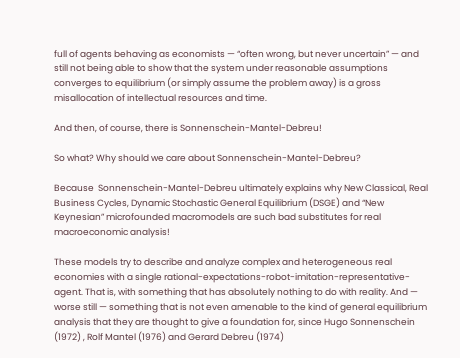full of agents behaving as economists — “often wrong, but never uncertain” — and still not being able to show that the system under reasonable assumptions converges to equilibrium (or simply assume the problem away) is a gross misallocation of intellectual resources and time.

And then, of course, there is Sonnenschein-Mantel-Debreu!

So what? Why should we care about Sonnenschein-Mantel-Debreu?

Because  Sonnenschein-Mantel-Debreu ultimately explains why New Classical, Real Business Cycles, Dynamic Stochastic General Equilibrium (DSGE) and “New Keynesian” microfounded macromodels are such bad substitutes for real macroeconomic analysis!

These models try to describe and analyze complex and heterogeneous real economies with a single rational-expectations-robot-imitation-representative-agent. That is, with something that has absolutely nothing to do with reality. And — worse still — something that is not even amenable to the kind of general equilibrium analysis that they are thought to give a foundation for, since Hugo Sonnenschein (1972) , Rolf Mantel (1976) and Gerard Debreu (1974)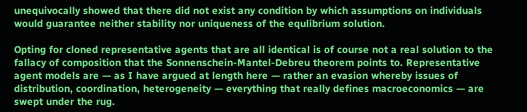unequivocally showed that there did not exist any condition by which assumptions on individuals would guarantee neither stability nor uniqueness of the equlibrium solution.

Opting for cloned representative agents that are all identical is of course not a real solution to the fallacy of composition that the Sonnenschein-Mantel-Debreu theorem points to. Representative agent models are — as I have argued at length here — rather an evasion whereby issues of distribution, coordination, heterogeneity — everything that really defines macroeconomics — are swept under the rug.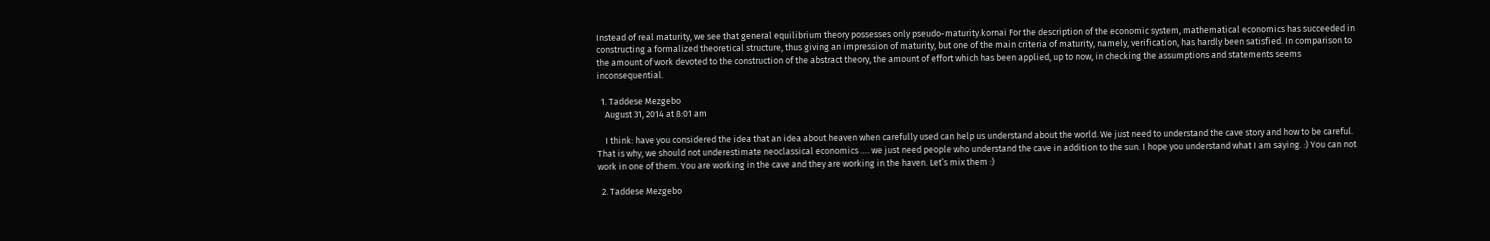Instead of real maturity, we see that general equilibrium theory possesses only pseudo-maturity.kornai For the description of the economic system, mathematical economics has succeeded in constructing a formalized theoretical structure, thus giving an impression of maturity, but one of the main criteria of maturity, namely, verification, has hardly been satisfied. In comparison to the amount of work devoted to the construction of the abstract theory, the amount of effort which has been applied, up to now, in checking the assumptions and statements seems inconsequential.

  1. Taddese Mezgebo
    August 31, 2014 at 8:01 am

    I think: have you considered the idea that an idea about heaven when carefully used can help us understand about the world. We just need to understand the cave story and how to be careful. That is why, we should not underestimate neoclassical economics …. we just need people who understand the cave in addition to the sun. I hope you understand what I am saying. :) You can not work in one of them. You are working in the cave and they are working in the haven. Let’s mix them :)

  2. Taddese Mezgebo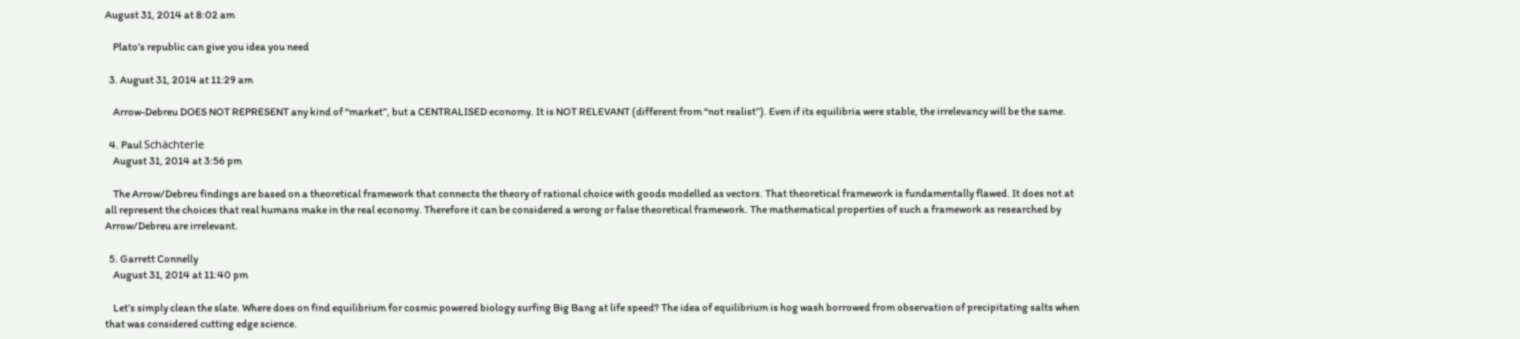August 31, 2014 at 8:02 am

    Plato’s republic can give you idea you need

  3. August 31, 2014 at 11:29 am

    Arrow-Debreu DOES NOT REPRESENT any kind of “market”, but a CENTRALISED economy. It is NOT RELEVANT (different from “not realist”). Even if its equilibria were stable, the irrelevancy will be the same.

  4. Paul Schächterle
    August 31, 2014 at 3:56 pm

    The Arrow/Debreu findings are based on a theoretical framework that connects the theory of rational choice with goods modelled as vectors. That theoretical framework is fundamentally flawed. It does not at all represent the choices that real humans make in the real economy. Therefore it can be considered a wrong or false theoretical framework. The mathematical properties of such a framework as researched by Arrow/Debreu are irrelevant.

  5. Garrett Connelly
    August 31, 2014 at 11:40 pm

    Let’s simply clean the slate. Where does on find equilibrium for cosmic powered biology surfing Big Bang at life speed? The idea of equilibrium is hog wash borrowed from observation of precipitating salts when that was considered cutting edge science.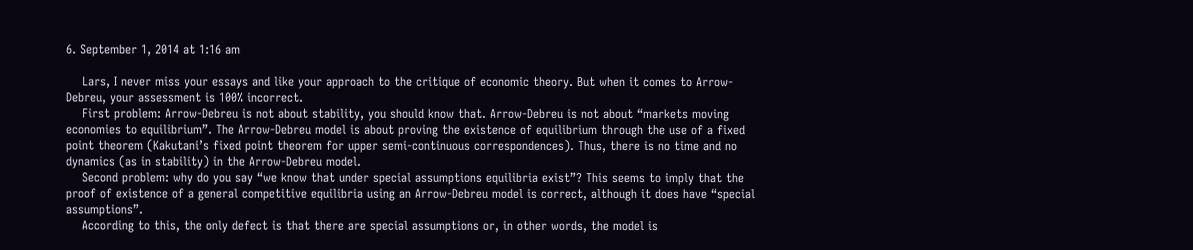6. September 1, 2014 at 1:16 am

    Lars, I never miss your essays and like your approach to the critique of economic theory. But when it comes to Arrow-Debreu, your assessment is 100% incorrect.
    First problem: Arrow-Debreu is not about stability, you should know that. Arrow-Debreu is not about “markets moving economies to equilibrium”. The Arrow-Debreu model is about proving the existence of equilibrium through the use of a fixed point theorem (Kakutani’s fixed point theorem for upper semi-continuous correspondences). Thus, there is no time and no dynamics (as in stability) in the Arrow-Debreu model.
    Second problem: why do you say “we know that under special assumptions equilibria exist”? This seems to imply that the proof of existence of a general competitive equilibria using an Arrow-Debreu model is correct, although it does have “special assumptions”.
    According to this, the only defect is that there are special assumptions or, in other words, the model is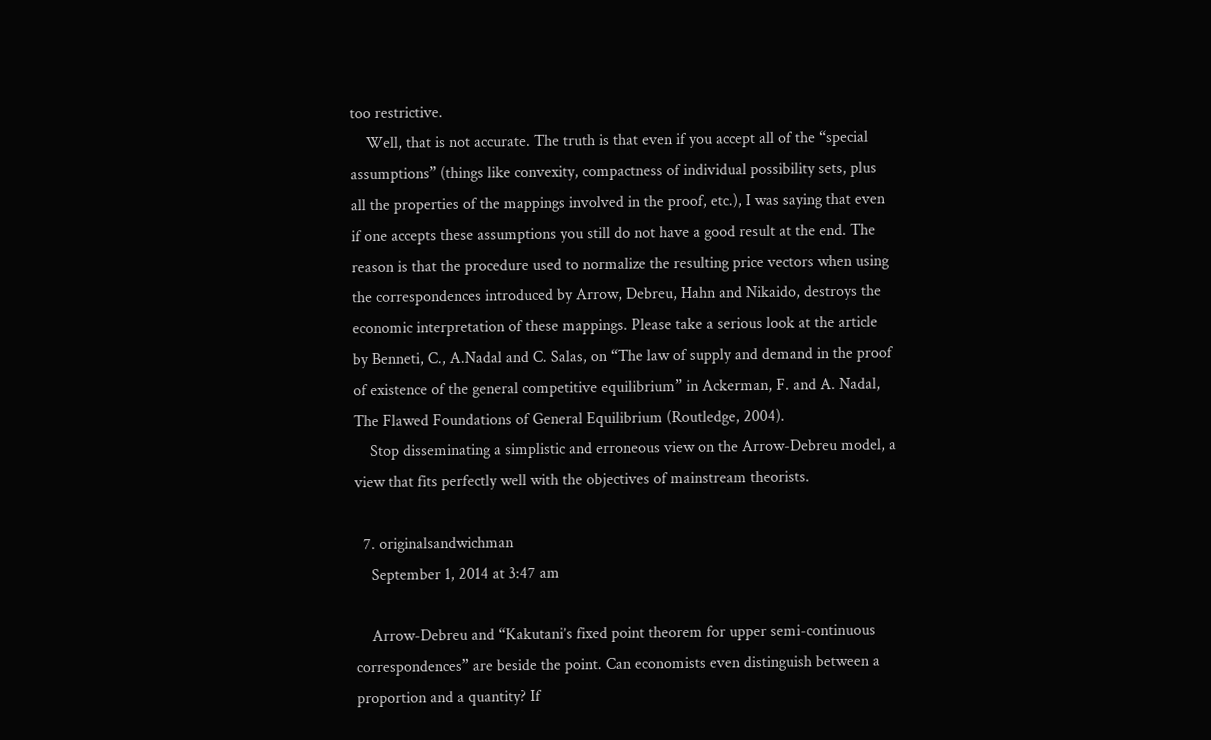too restrictive.
    Well, that is not accurate. The truth is that even if you accept all of the “special assumptions” (things like convexity, compactness of individual possibility sets, plus all the properties of the mappings involved in the proof, etc.), I was saying that even if one accepts these assumptions you still do not have a good result at the end. The reason is that the procedure used to normalize the resulting price vectors when using the correspondences introduced by Arrow, Debreu, Hahn and Nikaido, destroys the economic interpretation of these mappings. Please take a serious look at the article by Benneti, C., A.Nadal and C. Salas, on “The law of supply and demand in the proof of existence of the general competitive equilibrium” in Ackerman, F. and A. Nadal, The Flawed Foundations of General Equilibrium (Routledge, 2004).
    Stop disseminating a simplistic and erroneous view on the Arrow-Debreu model, a view that fits perfectly well with the objectives of mainstream theorists.

  7. originalsandwichman
    September 1, 2014 at 3:47 am

    Arrow-Debreu and “Kakutani’s fixed point theorem for upper semi-continuous correspondences” are beside the point. Can economists even distinguish between a proportion and a quantity? If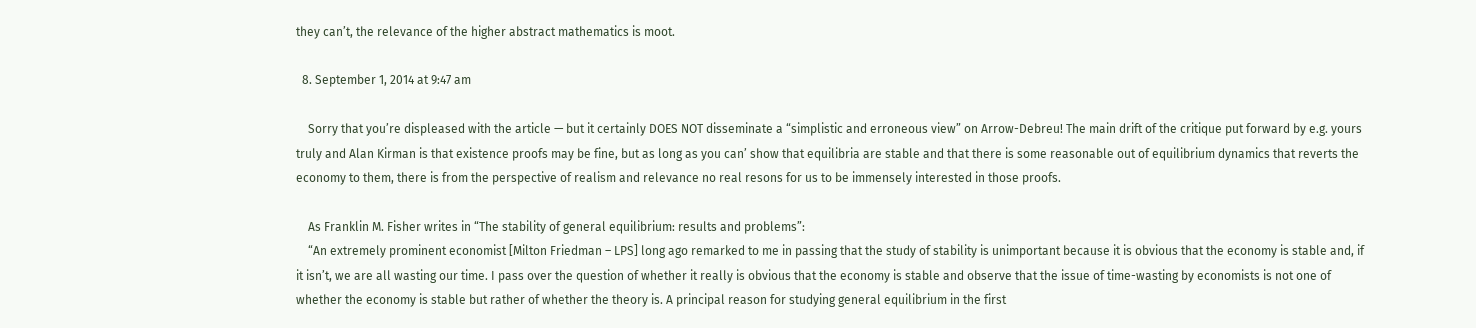they can’t, the relevance of the higher abstract mathematics is moot.

  8. September 1, 2014 at 9:47 am

    Sorry that you’re displeased with the article — but it certainly DOES NOT disseminate a “simplistic and erroneous view” on Arrow-Debreu! The main drift of the critique put forward by e.g. yours truly and Alan Kirman is that existence proofs may be fine, but as long as you can’ show that equilibria are stable and that there is some reasonable out of equilibrium dynamics that reverts the economy to them, there is from the perspective of realism and relevance no real resons for us to be immensely interested in those proofs.

    As Franklin M. Fisher writes in “The stability of general equilibrium: results and problems”:
    “An extremely prominent economist [Milton Friedman – LPS] long ago remarked to me in passing that the study of stability is unimportant because it is obvious that the economy is stable and, if it isn’t, we are all wasting our time. I pass over the question of whether it really is obvious that the economy is stable and observe that the issue of time-wasting by economists is not one of whether the economy is stable but rather of whether the theory is. A principal reason for studying general equilibrium in the first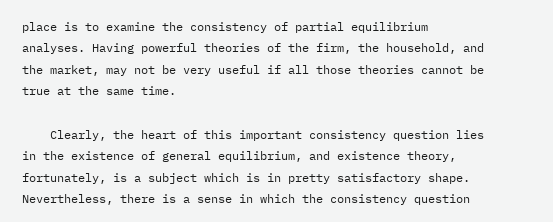place is to examine the consistency of partial equilibrium analyses. Having powerful theories of the firm, the household, and the market, may not be very useful if all those theories cannot be true at the same time.

    Clearly, the heart of this important consistency question lies in the existence of general equilibrium, and existence theory, fortunately, is a subject which is in pretty satisfactory shape. Nevertheless, there is a sense in which the consistency question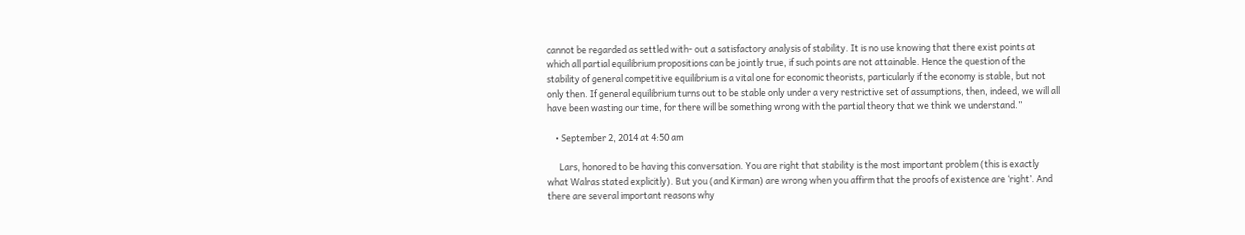cannot be regarded as settled with- out a satisfactory analysis of stability. It is no use knowing that there exist points at which all partial equilibrium propositions can be jointly true, if such points are not attainable. Hence the question of the stability of general competitive equilibrium is a vital one for economic theorists, particularly if the economy is stable, but not only then. If general equilibrium turns out to be stable only under a very restrictive set of assumptions, then, indeed, we will all have been wasting our time, for there will be something wrong with the partial theory that we think we understand.”

    • September 2, 2014 at 4:50 am

      Lars, honored to be having this conversation. You are right that stability is the most important problem (this is exactly what Walras stated explicitly). But you (and Kirman) are wrong when you affirm that the proofs of existence are ‘right’. And there are several important reasons why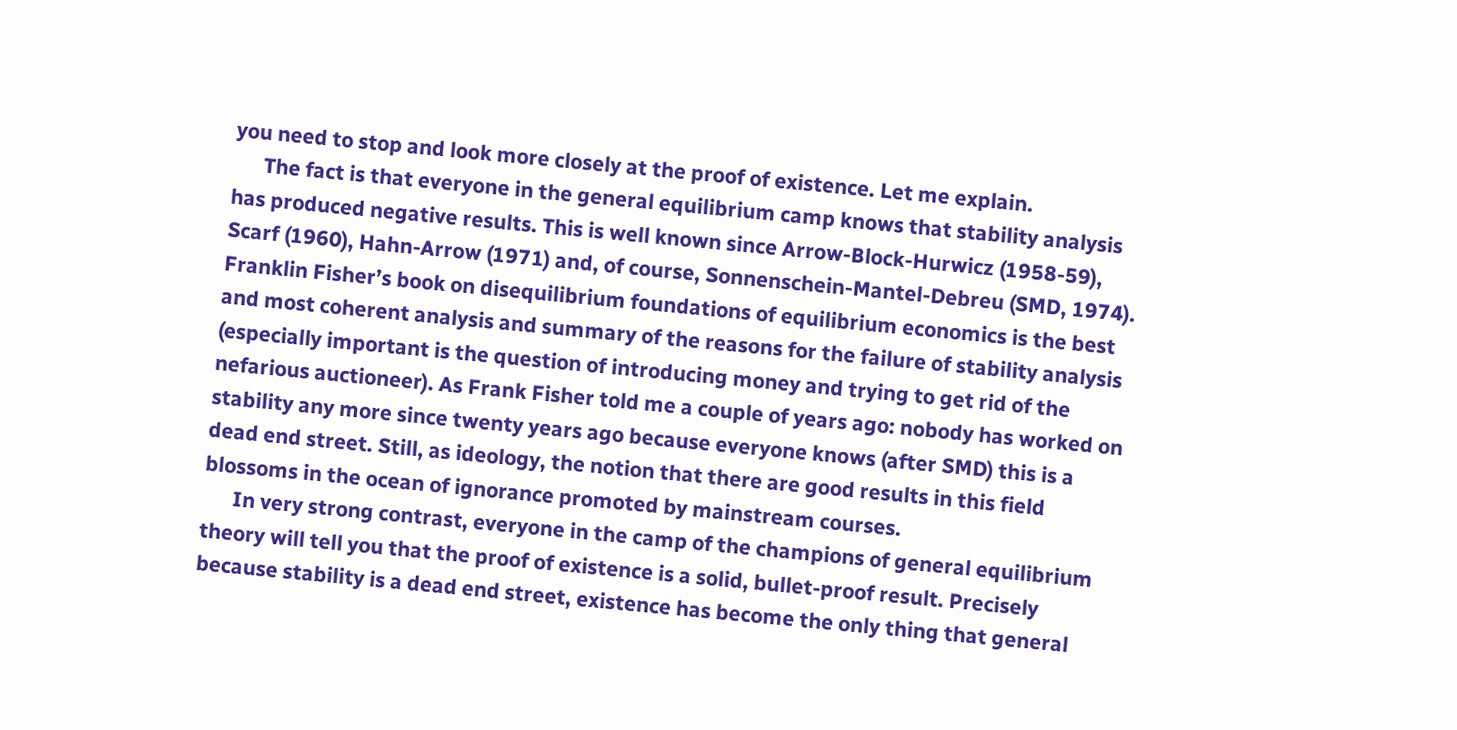you need to stop and look more closely at the proof of existence. Let me explain.
      The fact is that everyone in the general equilibrium camp knows that stability analysis has produced negative results. This is well known since Arrow-Block-Hurwicz (1958-59), Scarf (1960), Hahn-Arrow (1971) and, of course, Sonnenschein-Mantel-Debreu (SMD, 1974). Franklin Fisher’s book on disequilibrium foundations of equilibrium economics is the best and most coherent analysis and summary of the reasons for the failure of stability analysis (especially important is the question of introducing money and trying to get rid of the nefarious auctioneer). As Frank Fisher told me a couple of years ago: nobody has worked on stability any more since twenty years ago because everyone knows (after SMD) this is a dead end street. Still, as ideology, the notion that there are good results in this field blossoms in the ocean of ignorance promoted by mainstream courses.
      In very strong contrast, everyone in the camp of the champions of general equilibrium theory will tell you that the proof of existence is a solid, bullet-proof result. Precisely because stability is a dead end street, existence has become the only thing that general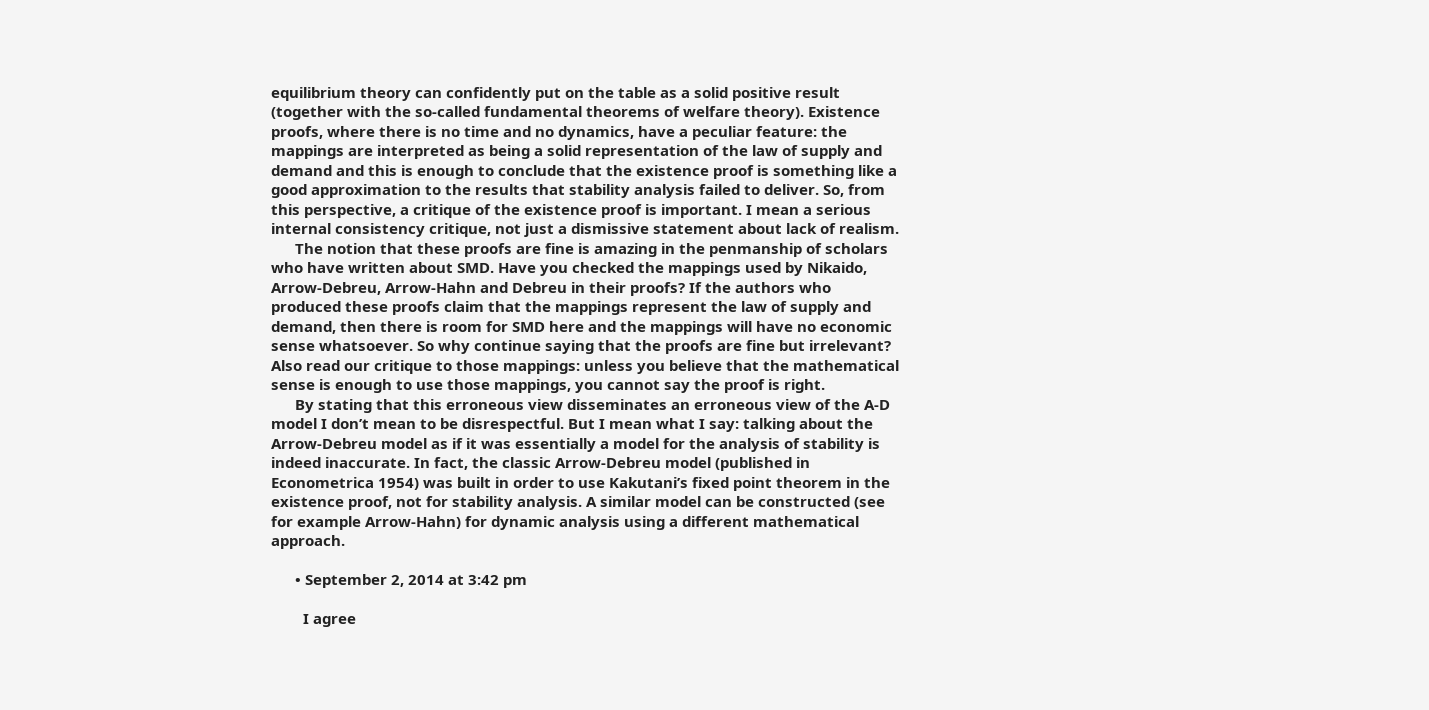equilibrium theory can confidently put on the table as a solid positive result (together with the so-called fundamental theorems of welfare theory). Existence proofs, where there is no time and no dynamics, have a peculiar feature: the mappings are interpreted as being a solid representation of the law of supply and demand and this is enough to conclude that the existence proof is something like a good approximation to the results that stability analysis failed to deliver. So, from this perspective, a critique of the existence proof is important. I mean a serious internal consistency critique, not just a dismissive statement about lack of realism.
      The notion that these proofs are fine is amazing in the penmanship of scholars who have written about SMD. Have you checked the mappings used by Nikaido, Arrow-Debreu, Arrow-Hahn and Debreu in their proofs? If the authors who produced these proofs claim that the mappings represent the law of supply and demand, then there is room for SMD here and the mappings will have no economic sense whatsoever. So why continue saying that the proofs are fine but irrelevant? Also read our critique to those mappings: unless you believe that the mathematical sense is enough to use those mappings, you cannot say the proof is right.
      By stating that this erroneous view disseminates an erroneous view of the A-D model I don’t mean to be disrespectful. But I mean what I say: talking about the Arrow-Debreu model as if it was essentially a model for the analysis of stability is indeed inaccurate. In fact, the classic Arrow-Debreu model (published in Econometrica 1954) was built in order to use Kakutani’s fixed point theorem in the existence proof, not for stability analysis. A similar model can be constructed (see for example Arrow-Hahn) for dynamic analysis using a different mathematical approach.

      • September 2, 2014 at 3:42 pm

        I agree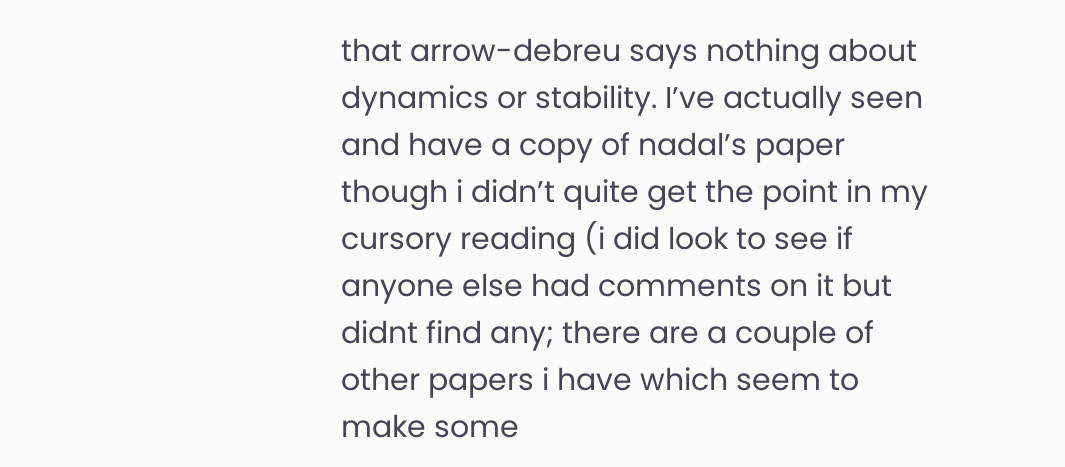that arrow-debreu says nothing about dynamics or stability. I’ve actually seen and have a copy of nadal’s paper though i didn’t quite get the point in my cursory reading (i did look to see if anyone else had comments on it but didnt find any; there are a couple of other papers i have which seem to make some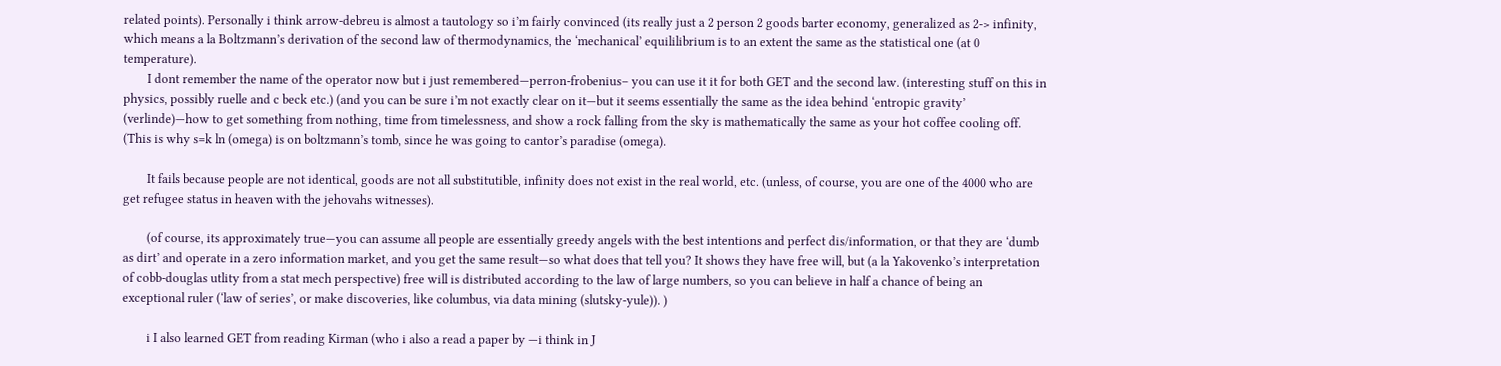related points). Personally i think arrow-debreu is almost a tautology so i’m fairly convinced (its really just a 2 person 2 goods barter economy, generalized as 2-> infinity, which means a la Boltzmann’s derivation of the second law of thermodynamics, the ‘mechanical’ equililibrium is to an extent the same as the statistical one (at 0 temperature).
        I dont remember the name of the operator now but i just remembered—perron-frobenius– you can use it it for both GET and the second law. (interesting stuff on this in physics, possibly ruelle and c beck etc.) (and you can be sure i’m not exactly clear on it—but it seems essentially the same as the idea behind ‘entropic gravity’ (verlinde)—how to get something from nothing, time from timelessness, and show a rock falling from the sky is mathematically the same as your hot coffee cooling off. (This is why s=k ln (omega) is on boltzmann’s tomb, since he was going to cantor’s paradise (omega).

        It fails because people are not identical, goods are not all substitutible, infinity does not exist in the real world, etc. (unless, of course, you are one of the 4000 who are get refugee status in heaven with the jehovahs witnesses).

        (of course, its approximately true—you can assume all people are essentially greedy angels with the best intentions and perfect dis/information, or that they are ‘dumb as dirt’ and operate in a zero information market, and you get the same result—so what does that tell you? It shows they have free will, but (a la Yakovenko’s interpretation of cobb-douglas utlity from a stat mech perspective) free will is distributed according to the law of large numbers, so you can believe in half a chance of being an exceptional ruler (‘law of series’, or make discoveries, like columbus, via data mining (slutsky-yule)). )

        i I also learned GET from reading Kirman (who i also a read a paper by —i think in J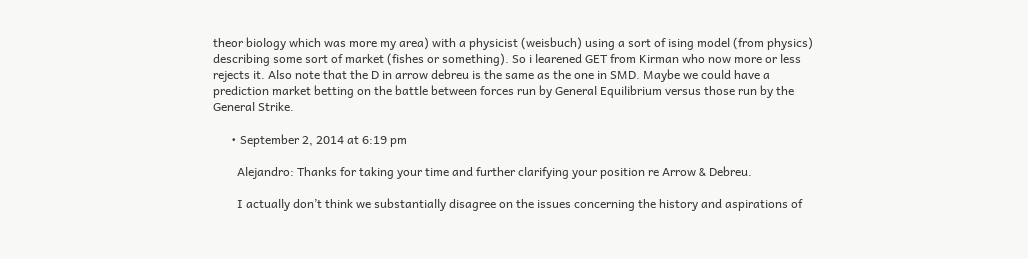theor biology which was more my area) with a physicist (weisbuch) using a sort of ising model (from physics) describing some sort of market (fishes or something). So i learened GET from Kirman who now more or less rejects it. Also note that the D in arrow debreu is the same as the one in SMD. Maybe we could have a prediction market betting on the battle between forces run by General Equilibrium versus those run by the General Strike.

      • September 2, 2014 at 6:19 pm

        Alejandro: Thanks for taking your time and further clarifying your position re Arrow & Debreu.

        I actually don’t think we substantially disagree on the issues concerning the history and aspirations of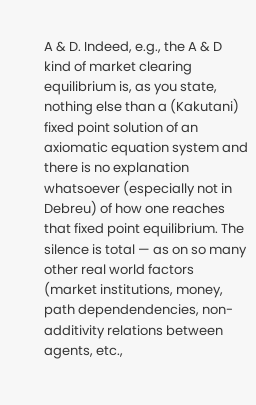A & D. Indeed, e.g., the A & D kind of market clearing equilibrium is, as you state, nothing else than a (Kakutani) fixed point solution of an axiomatic equation system and there is no explanation whatsoever (especially not in Debreu) of how one reaches that fixed point equilibrium. The silence is total — as on so many other real world factors (market institutions, money, path dependendencies, non-additivity relations between agents, etc.,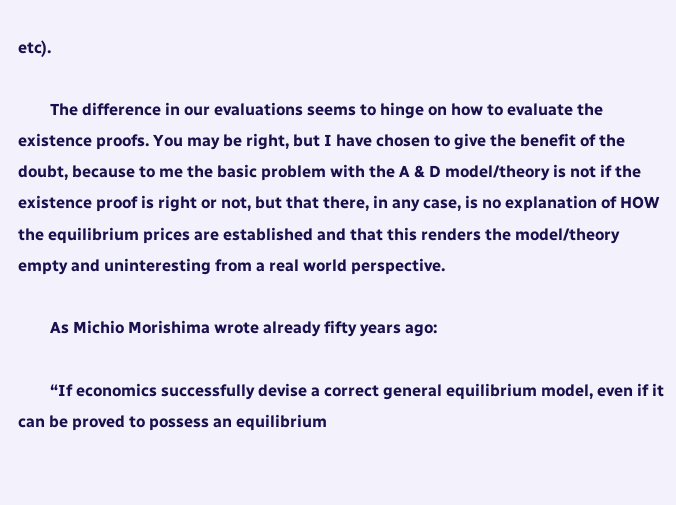etc).

        The difference in our evaluations seems to hinge on how to evaluate the existence proofs. You may be right, but I have chosen to give the benefit of the doubt, because to me the basic problem with the A & D model/theory is not if the existence proof is right or not, but that there, in any case, is no explanation of HOW the equilibrium prices are established and that this renders the model/theory empty and uninteresting from a real world perspective.

        As Michio Morishima wrote already fifty years ago:

        “If economics successfully devise a correct general equilibrium model, even if it can be proved to possess an equilibrium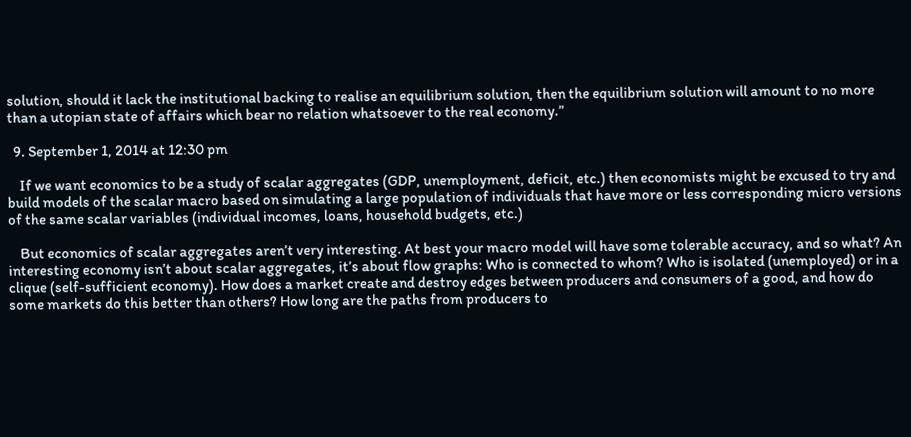solution, should it lack the institutional backing to realise an equilibrium solution, then the equilibrium solution will amount to no more than a utopian state of affairs which bear no relation whatsoever to the real economy.”

  9. September 1, 2014 at 12:30 pm

    If we want economics to be a study of scalar aggregates (GDP, unemployment, deficit, etc.) then economists might be excused to try and build models of the scalar macro based on simulating a large population of individuals that have more or less corresponding micro versions of the same scalar variables (individual incomes, loans, household budgets, etc.)

    But economics of scalar aggregates aren’t very interesting. At best your macro model will have some tolerable accuracy, and so what? An interesting economy isn’t about scalar aggregates, it’s about flow graphs: Who is connected to whom? Who is isolated (unemployed) or in a clique (self-sufficient economy). How does a market create and destroy edges between producers and consumers of a good, and how do some markets do this better than others? How long are the paths from producers to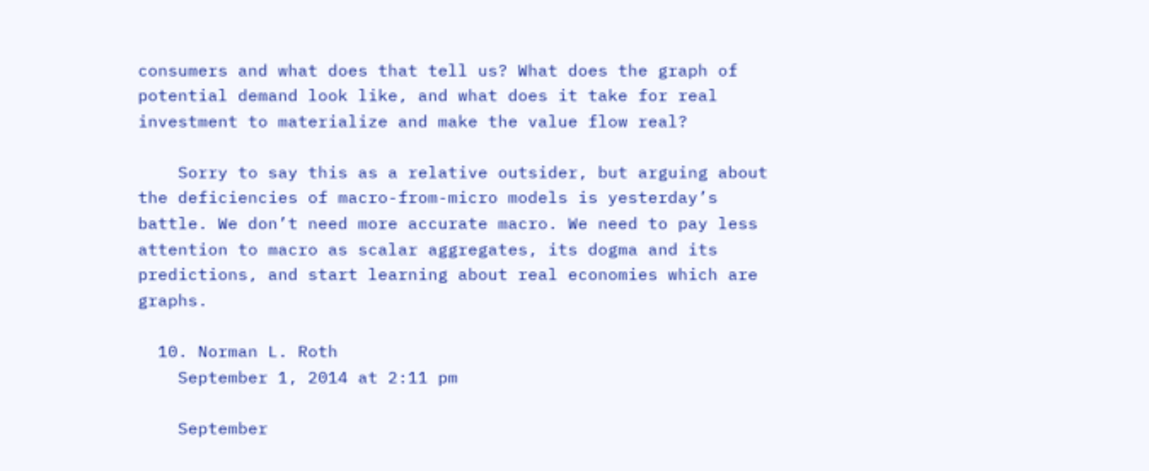consumers and what does that tell us? What does the graph of potential demand look like, and what does it take for real investment to materialize and make the value flow real?

    Sorry to say this as a relative outsider, but arguing about the deficiencies of macro-from-micro models is yesterday’s battle. We don’t need more accurate macro. We need to pay less attention to macro as scalar aggregates, its dogma and its predictions, and start learning about real economies which are graphs.

  10. Norman L. Roth
    September 1, 2014 at 2:11 pm

    September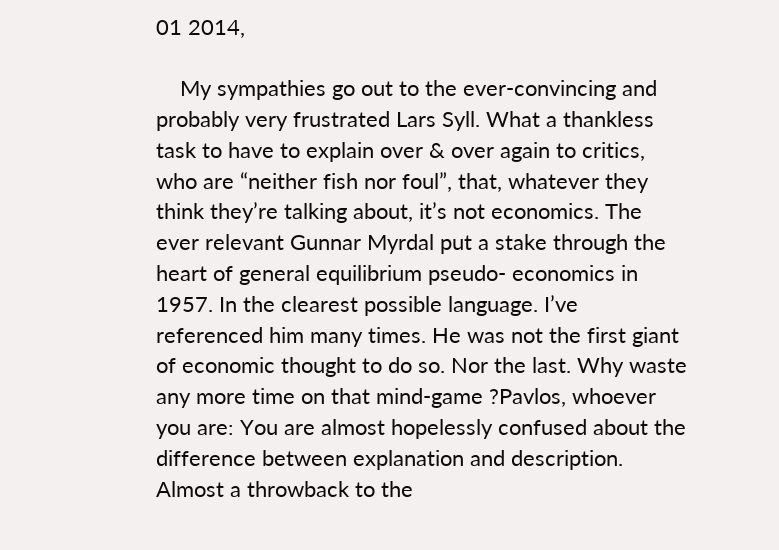01 2014,

    My sympathies go out to the ever-convincing and probably very frustrated Lars Syll. What a thankless task to have to explain over & over again to critics, who are “neither fish nor foul”, that, whatever they think they’re talking about, it’s not economics. The ever relevant Gunnar Myrdal put a stake through the heart of general equilibrium pseudo- economics in 1957. In the clearest possible language. I’ve referenced him many times. He was not the first giant of economic thought to do so. Nor the last. Why waste any more time on that mind-game ?Pavlos, whoever you are: You are almost hopelessly confused about the difference between explanation and description. Almost a throwback to the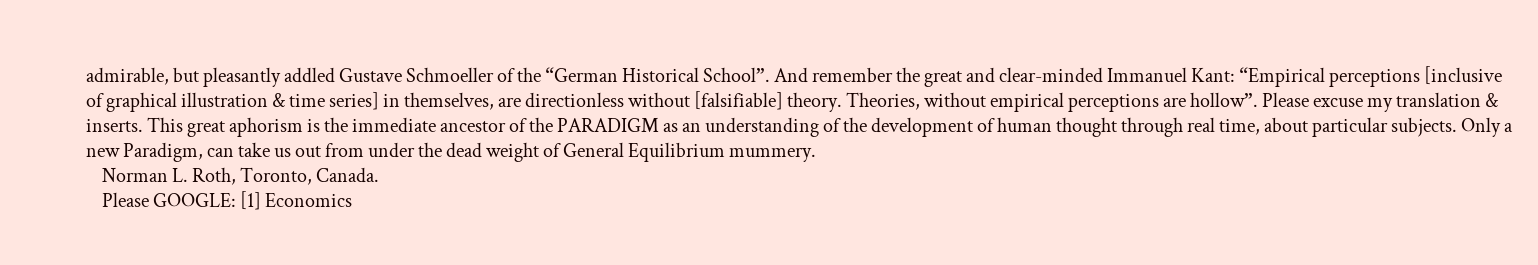admirable, but pleasantly addled Gustave Schmoeller of the “German Historical School”. And remember the great and clear-minded Immanuel Kant: “Empirical perceptions [inclusive of graphical illustration & time series] in themselves, are directionless without [falsifiable] theory. Theories, without empirical perceptions are hollow”. Please excuse my translation & inserts. This great aphorism is the immediate ancestor of the PARADIGM as an understanding of the development of human thought through real time, about particular subjects. Only a new Paradigm, can take us out from under the dead weight of General Equilibrium mummery.
    Norman L. Roth, Toronto, Canada.
    Please GOOGLE: [1] Economics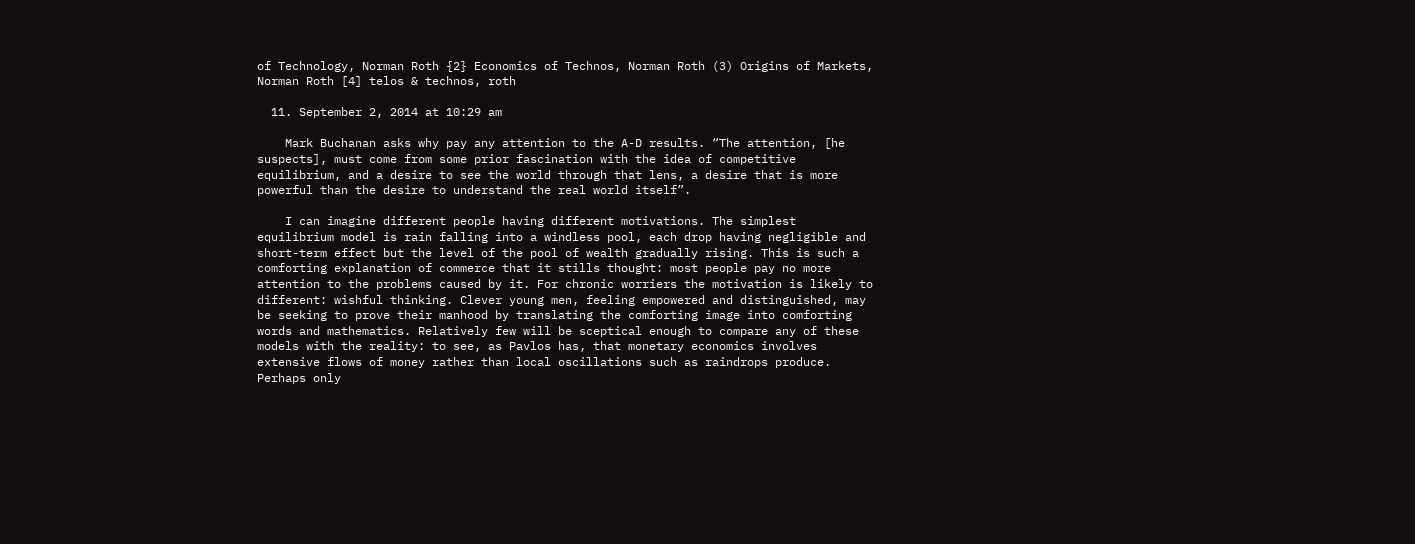of Technology, Norman Roth {2} Economics of Technos, Norman Roth (3) Origins of Markets, Norman Roth [4] telos & technos, roth

  11. September 2, 2014 at 10:29 am

    Mark Buchanan asks why pay any attention to the A-D results. “The attention, [he suspects], must come from some prior fascination with the idea of competitive equilibrium, and a desire to see the world through that lens, a desire that is more powerful than the desire to understand the real world itself”.

    I can imagine different people having different motivations. The simplest equilibrium model is rain falling into a windless pool, each drop having negligible and short-term effect but the level of the pool of wealth gradually rising. This is such a comforting explanation of commerce that it stills thought: most people pay no more attention to the problems caused by it. For chronic worriers the motivation is likely to different: wishful thinking. Clever young men, feeling empowered and distinguished, may be seeking to prove their manhood by translating the comforting image into comforting words and mathematics. Relatively few will be sceptical enough to compare any of these models with the reality: to see, as Pavlos has, that monetary economics involves extensive flows of money rather than local oscillations such as raindrops produce. Perhaps only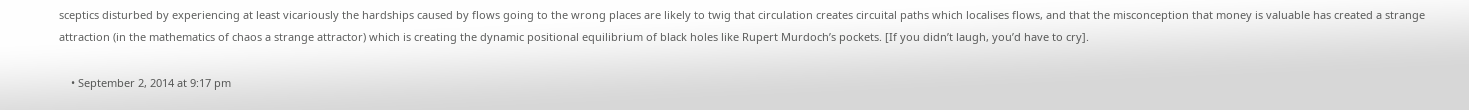sceptics disturbed by experiencing at least vicariously the hardships caused by flows going to the wrong places are likely to twig that circulation creates circuital paths which localises flows, and that the misconception that money is valuable has created a strange attraction (in the mathematics of chaos a strange attractor) which is creating the dynamic positional equilibrium of black holes like Rupert Murdoch’s pockets. [If you didn’t laugh, you’d have to cry].

    • September 2, 2014 at 9:17 pm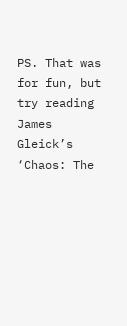PS. That was for fun, but try reading James Gleick’s ‘Chaos: The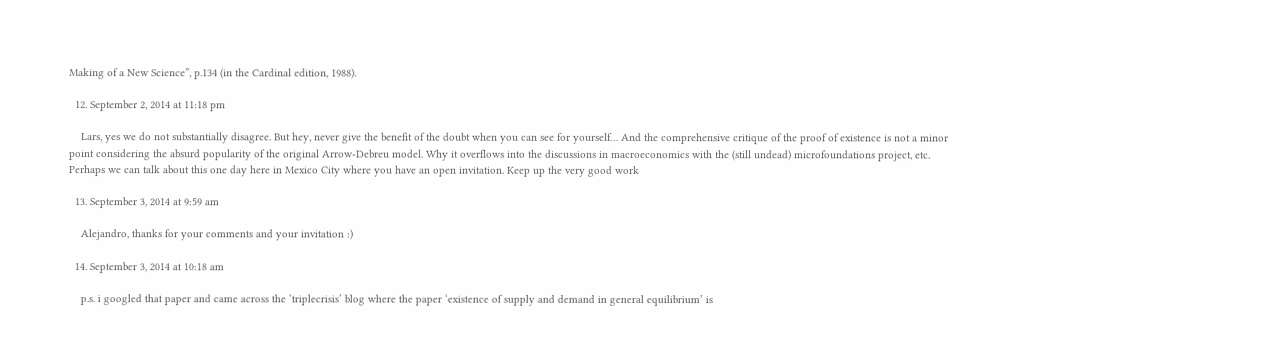Making of a New Science”, p.134 (in the Cardinal edition, 1988).

  12. September 2, 2014 at 11:18 pm

    Lars, yes we do not substantially disagree. But hey, never give the benefit of the doubt when you can see for yourself… And the comprehensive critique of the proof of existence is not a minor point considering the absurd popularity of the original Arrow-Debreu model. Why it overflows into the discussions in macroeconomics with the (still undead) microfoundations project, etc. Perhaps we can talk about this one day here in Mexico City where you have an open invitation. Keep up the very good work

  13. September 3, 2014 at 9:59 am

    Alejandro, thanks for your comments and your invitation :)

  14. September 3, 2014 at 10:18 am

    p.s. i googled that paper and came across the ‘triplecrisis’ blog where the paper ‘existence of supply and demand in general equilibrium’ is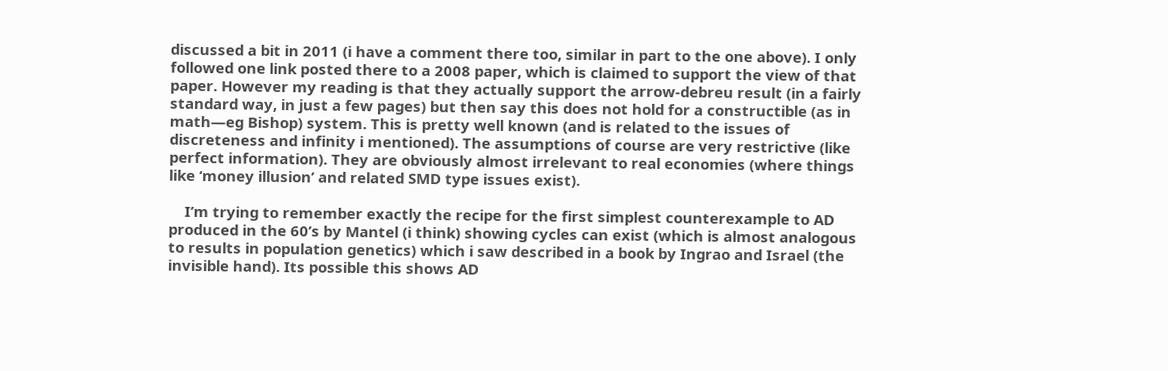discussed a bit in 2011 (i have a comment there too, similar in part to the one above). I only followed one link posted there to a 2008 paper, which is claimed to support the view of that paper. However my reading is that they actually support the arrow-debreu result (in a fairly standard way, in just a few pages) but then say this does not hold for a constructible (as in math—eg Bishop) system. This is pretty well known (and is related to the issues of discreteness and infinity i mentioned). The assumptions of course are very restrictive (like perfect information). They are obviously almost irrelevant to real economies (where things like ‘money illusion’ and related SMD type issues exist).

    I’m trying to remember exactly the recipe for the first simplest counterexample to AD produced in the 60’s by Mantel (i think) showing cycles can exist (which is almost analogous to results in population genetics) which i saw described in a book by Ingrao and Israel (the invisible hand). Its possible this shows AD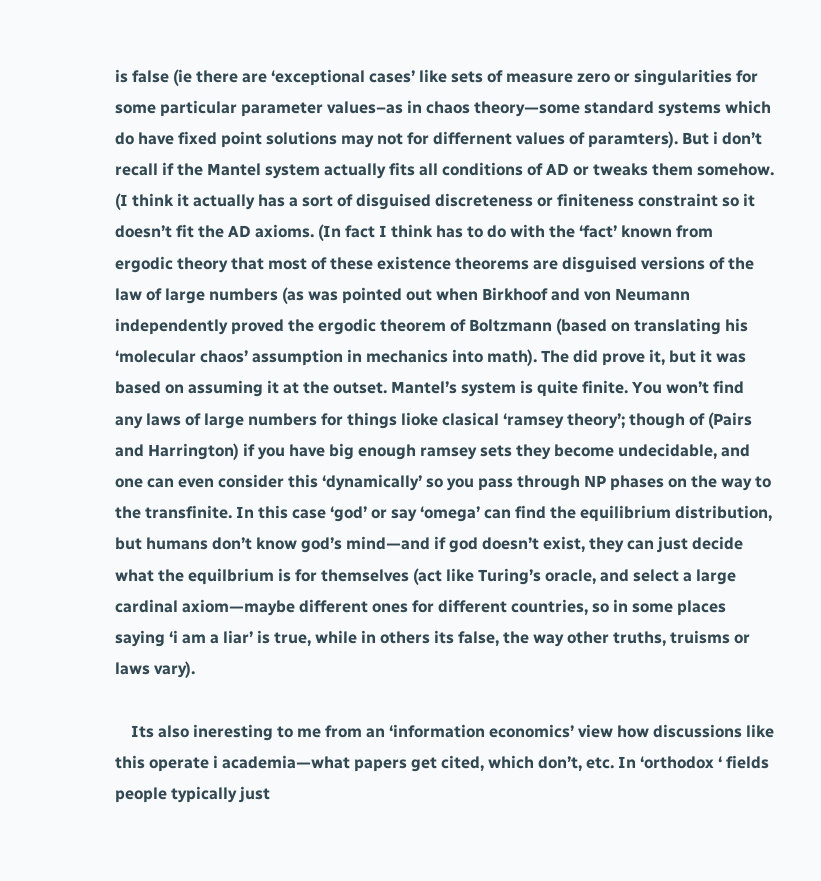is false (ie there are ‘exceptional cases’ like sets of measure zero or singularities for some particular parameter values–as in chaos theory—some standard systems which do have fixed point solutions may not for differnent values of paramters). But i don’t recall if the Mantel system actually fits all conditions of AD or tweaks them somehow. (I think it actually has a sort of disguised discreteness or finiteness constraint so it doesn’t fit the AD axioms. (In fact I think has to do with the ‘fact’ known from ergodic theory that most of these existence theorems are disguised versions of the law of large numbers (as was pointed out when Birkhoof and von Neumann independently proved the ergodic theorem of Boltzmann (based on translating his ‘molecular chaos’ assumption in mechanics into math). The did prove it, but it was based on assuming it at the outset. Mantel’s system is quite finite. You won’t find any laws of large numbers for things lioke clasical ‘ramsey theory’; though of (Pairs and Harrington) if you have big enough ramsey sets they become undecidable, and one can even consider this ‘dynamically’ so you pass through NP phases on the way to the transfinite. In this case ‘god’ or say ‘omega’ can find the equilibrium distribution, but humans don’t know god’s mind—and if god doesn’t exist, they can just decide what the equilbrium is for themselves (act like Turing’s oracle, and select a large cardinal axiom—maybe different ones for different countries, so in some places saying ‘i am a liar’ is true, while in others its false, the way other truths, truisms or laws vary).

    Its also ineresting to me from an ‘information economics’ view how discussions like this operate i academia—what papers get cited, which don’t, etc. In ‘orthodox ‘ fields people typically just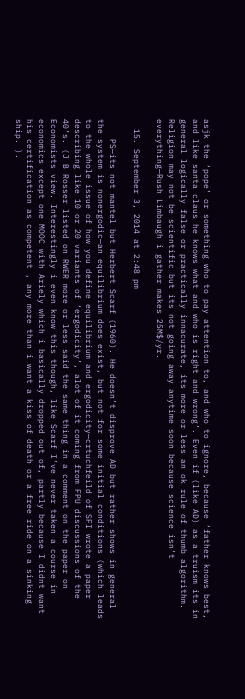asjk the ‘pope’ or something who to pay attention to, and who to ignore, because ‘father knows best, and like santa claus he knows what and who is right and wrong’. Even if (like AD) as a truism its in general logically false or practically innacurate, its more or less an ok rule of thumb algorithm. Religion may not be scientific but its not going away anytime soon because science isn’t everything—Rush Limbaugh i gather makes 25M$/yr.

  15. September 3, 2014 at 2:48 pm

    PS—its not mantel but Herbert Scarf (1960). He doesn’t disprove AD but rather shows in general the system is nonergodic—an equilibrium does exist, but not for some initial conditions (which leads to the whole issue of how you define equilibrium and ergodicity—crtuchfeild of SFI wrote a paper describing like 10 or 20 variants of ‘ergodicity’, alot of it coming from FPU discussions of the 40’s. (J B Rosser listed on RWER more or less said the same thing in a comment on the paper on Economists view. Interestingly i even know this though, like Scarf I’ve never taken a course in economics except one MOOC with Ariely which i basically dropped out of, partly because I didnt want his certification as competent , any more than i want a kiss of death or a free ride on a sinking ship. ).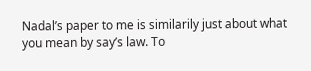Nadal’s paper to me is similarily just about what you mean by say’s law. To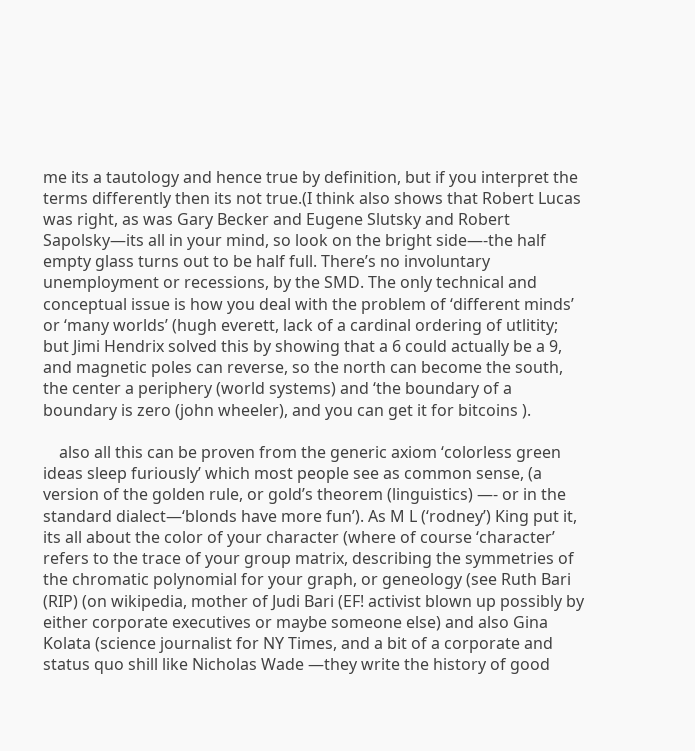me its a tautology and hence true by definition, but if you interpret the terms differently then its not true.(I think also shows that Robert Lucas was right, as was Gary Becker and Eugene Slutsky and Robert Sapolsky—its all in your mind, so look on the bright side—-the half empty glass turns out to be half full. There’s no involuntary unemployment or recessions, by the SMD. The only technical and conceptual issue is how you deal with the problem of ‘different minds’ or ‘many worlds’ (hugh everett, lack of a cardinal ordering of utlitity; but Jimi Hendrix solved this by showing that a 6 could actually be a 9, and magnetic poles can reverse, so the north can become the south, the center a periphery (world systems) and ‘the boundary of a boundary is zero (john wheeler), and you can get it for bitcoins ).

    also all this can be proven from the generic axiom ‘colorless green ideas sleep furiously’ which most people see as common sense, (a version of the golden rule, or gold’s theorem (linguistics) —- or in the standard dialect—‘blonds have more fun’). As M L (‘rodney’) King put it, its all about the color of your character (where of course ‘character’ refers to the trace of your group matrix, describing the symmetries of the chromatic polynomial for your graph, or geneology (see Ruth Bari (RIP) (on wikipedia, mother of Judi Bari (EF! activist blown up possibly by either corporate executives or maybe someone else) and also Gina Kolata (science journalist for NY Times, and a bit of a corporate and status quo shill like Nicholas Wade —they write the history of good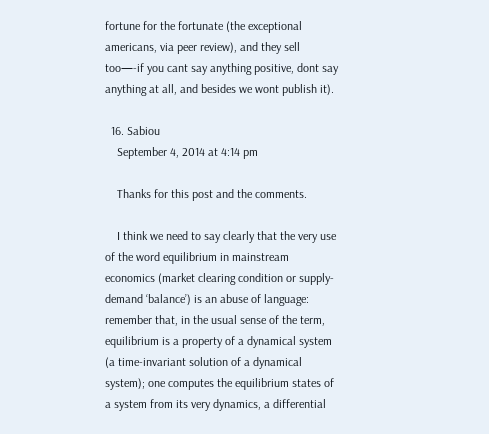fortune for the fortunate (the exceptional americans, via peer review), and they sell too—-if you cant say anything positive, dont say anything at all, and besides we wont publish it).

  16. Sabiou
    September 4, 2014 at 4:14 pm

    Thanks for this post and the comments.

    I think we need to say clearly that the very use of the word equilibrium in mainstream economics (market clearing condition or supply-demand ‘balance’) is an abuse of language: remember that, in the usual sense of the term, equilibrium is a property of a dynamical system (a time-invariant solution of a dynamical system); one computes the equilibrium states of a system from its very dynamics, a differential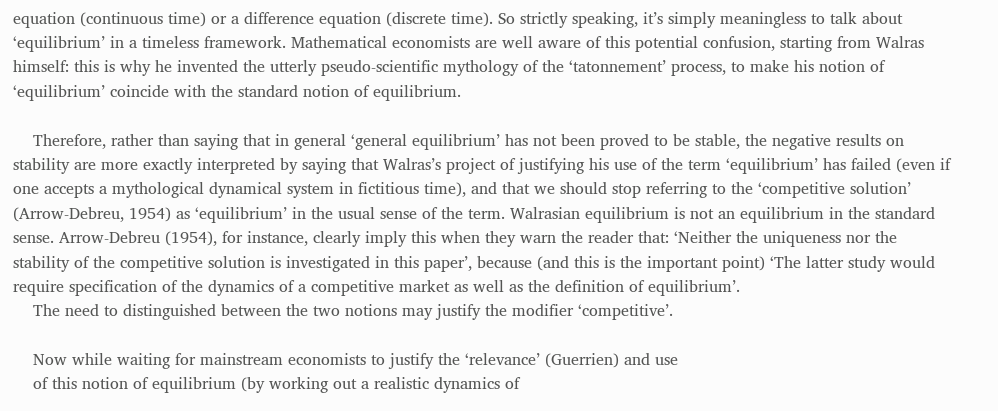equation (continuous time) or a difference equation (discrete time). So strictly speaking, it’s simply meaningless to talk about ‘equilibrium’ in a timeless framework. Mathematical economists are well aware of this potential confusion, starting from Walras himself: this is why he invented the utterly pseudo-scientific mythology of the ‘tatonnement’ process, to make his notion of ‘equilibrium’ coincide with the standard notion of equilibrium.

    Therefore, rather than saying that in general ‘general equilibrium’ has not been proved to be stable, the negative results on stability are more exactly interpreted by saying that Walras’s project of justifying his use of the term ‘equilibrium’ has failed (even if one accepts a mythological dynamical system in fictitious time), and that we should stop referring to the ‘competitive solution’ (Arrow-Debreu, 1954) as ‘equilibrium’ in the usual sense of the term. Walrasian equilibrium is not an equilibrium in the standard sense. Arrow-Debreu (1954), for instance, clearly imply this when they warn the reader that: ‘Neither the uniqueness nor the stability of the competitive solution is investigated in this paper’, because (and this is the important point) ‘The latter study would require specification of the dynamics of a competitive market as well as the definition of equilibrium’.
    The need to distinguished between the two notions may justify the modifier ‘competitive’.

    Now while waiting for mainstream economists to justify the ‘relevance’ (Guerrien) and use
    of this notion of equilibrium (by working out a realistic dynamics of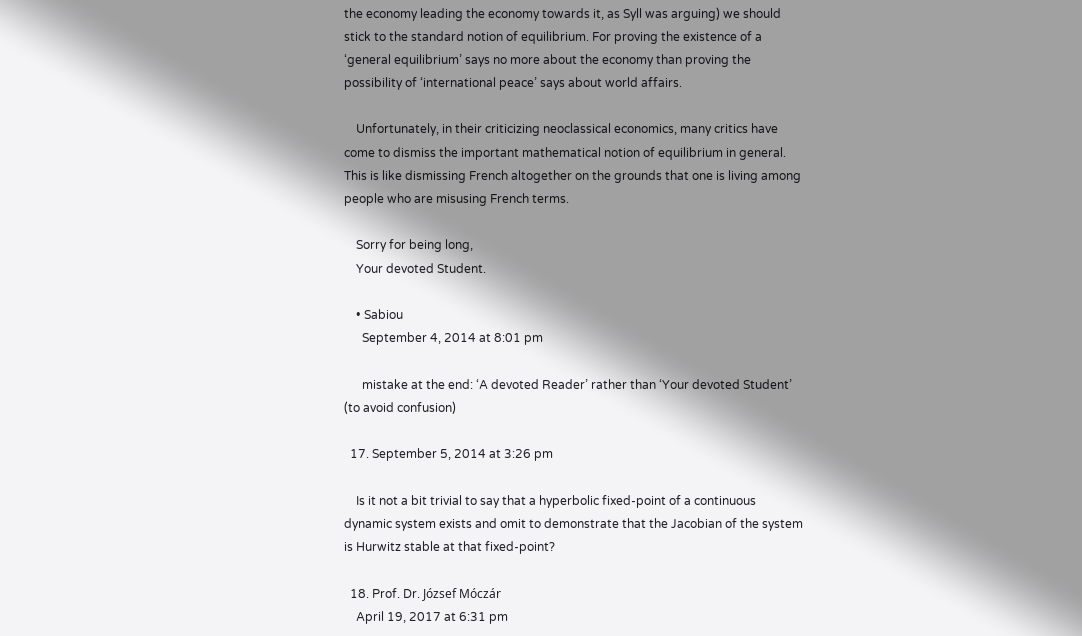the economy leading the economy towards it, as Syll was arguing) we should stick to the standard notion of equilibrium. For proving the existence of a ‘general equilibrium’ says no more about the economy than proving the possibility of ‘international peace’ says about world affairs.

    Unfortunately, in their criticizing neoclassical economics, many critics have come to dismiss the important mathematical notion of equilibrium in general. This is like dismissing French altogether on the grounds that one is living among people who are misusing French terms.

    Sorry for being long,
    Your devoted Student.

    • Sabiou
      September 4, 2014 at 8:01 pm

      mistake at the end: ‘A devoted Reader’ rather than ‘Your devoted Student’ (to avoid confusion)

  17. September 5, 2014 at 3:26 pm

    Is it not a bit trivial to say that a hyperbolic fixed-point of a continuous dynamic system exists and omit to demonstrate that the Jacobian of the system is Hurwitz stable at that fixed-point?

  18. Prof. Dr. József Móczár
    April 19, 2017 at 6:31 pm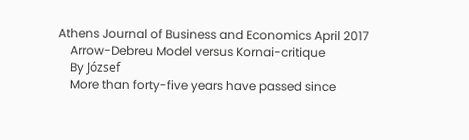Athens Journal of Business and Economics April 2017
    Arrow-Debreu Model versus Kornai-critique
    By József
    More than forty-five years have passed since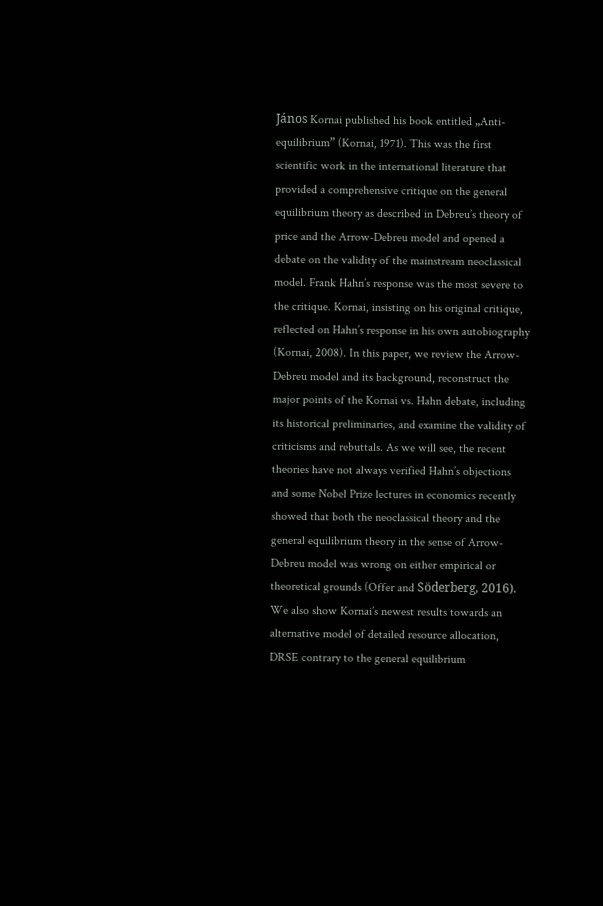János Kornai published his book entitled „Anti-equilibrium” (Kornai, 1971). This was the first scientific work in the international literature that provided a comprehensive critique on the general equilibrium theory as described in Debreu’s theory of price and the Arrow-Debreu model and opened a debate on the validity of the mainstream neoclassical model. Frank Hahn’s response was the most severe to the critique. Kornai, insisting on his original critique, reflected on Hahn’s response in his own autobiography (Kornai, 2008). In this paper, we review the Arrow-Debreu model and its background, reconstruct the major points of the Kornai vs. Hahn debate, including its historical preliminaries, and examine the validity of criticisms and rebuttals. As we will see, the recent theories have not always verified Hahn’s objections and some Nobel Prize lectures in economics recently showed that both the neoclassical theory and the general equilibrium theory in the sense of Arrow-Debreu model was wrong on either empirical or theoretical grounds (Offer and Söderberg, 2016). We also show Kornai’s newest results towards an alternative model of detailed resource allocation, DRSE contrary to the general equilibrium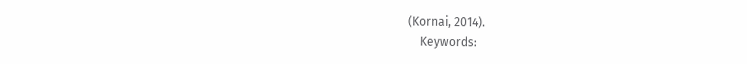(Kornai, 2014).
    Keywords: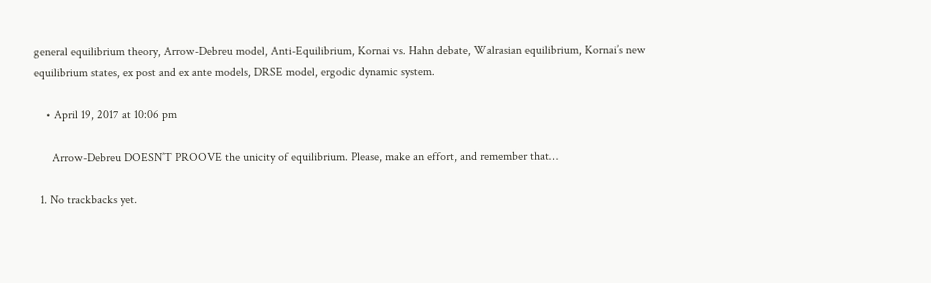general equilibrium theory, Arrow-Debreu model, Anti-Equilibrium, Kornai vs. Hahn debate, Walrasian equilibrium, Kornai’s new equilibrium states, ex post and ex ante models, DRSE model, ergodic dynamic system.

    • April 19, 2017 at 10:06 pm

      Arrow-Debreu DOESN’T PROOVE the unicity of equilibrium. Please, make an effort, and remember that…

  1. No trackbacks yet.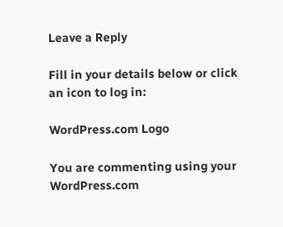Leave a Reply

Fill in your details below or click an icon to log in:

WordPress.com Logo

You are commenting using your WordPress.com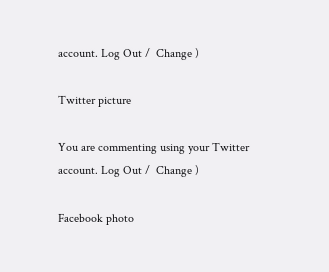account. Log Out /  Change )

Twitter picture

You are commenting using your Twitter account. Log Out /  Change )

Facebook photo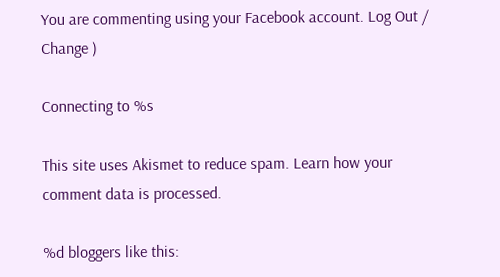You are commenting using your Facebook account. Log Out /  Change )

Connecting to %s

This site uses Akismet to reduce spam. Learn how your comment data is processed.

%d bloggers like this: